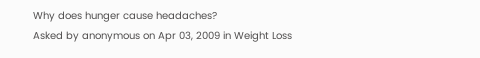Why does hunger cause headaches?
Asked by anonymous on Apr 03, 2009 in Weight Loss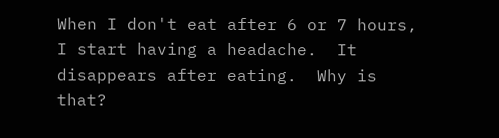When I don't eat after 6 or 7 hours, I start having a headache.  It disappears after eating.  Why is that?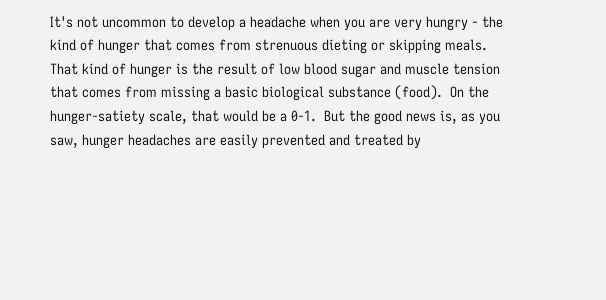It's not uncommon to develop a headache when you are very hungry - the kind of hunger that comes from strenuous dieting or skipping meals.  That kind of hunger is the result of low blood sugar and muscle tension that comes from missing a basic biological substance (food).  On the hunger-satiety scale, that would be a 0-1.  But the good news is, as you saw, hunger headaches are easily prevented and treated by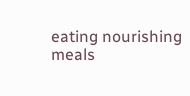eating nourishing meals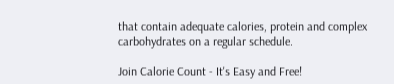that contain adequate calories, protein and complex carbohydrates on a regular schedule.

Join Calorie Count - It's Easy and Free!